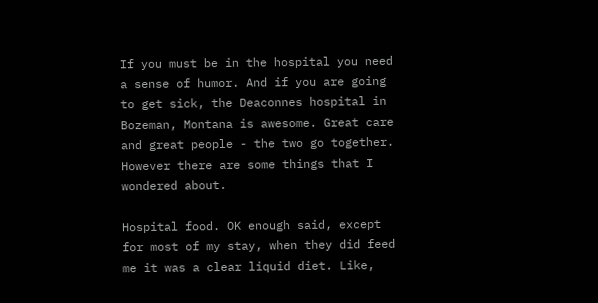If you must be in the hospital you need a sense of humor. And if you are going to get sick, the Deaconnes hospital in Bozeman, Montana is awesome. Great care and great people - the two go together. However there are some things that I wondered about.

Hospital food. OK enough said, except for most of my stay, when they did feed me it was a clear liquid diet. Like,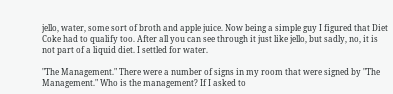jello, water, some sort of broth and apple juice. Now being a simple guy I figured that Diet Coke had to qualify too. After all you can see through it just like jello, but sadly, no, it is not part of a liquid diet. I settled for water.

"The Management." There were a number of signs in my room that were signed by "The Management." Who is the management? If I asked to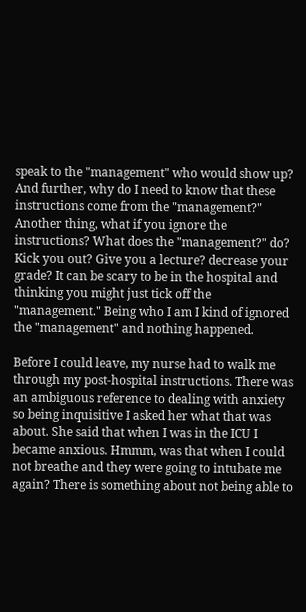speak to the "management" who would show up? And further, why do I need to know that these instructions come from the "management?" Another thing, what if you ignore the instructions? What does the "management?" do? Kick you out? Give you a lecture? decrease your grade? It can be scary to be in the hospital and thinking you might just tick off the "management." Being who I am I kind of ignored the "management" and nothing happened.

Before I could leave, my nurse had to walk me through my post-hospital instructions. There was an ambiguous reference to dealing with anxiety so being inquisitive I asked her what that was about. She said that when I was in the ICU I became anxious. Hmmm, was that when I could not breathe and they were going to intubate me again? There is something about not being able to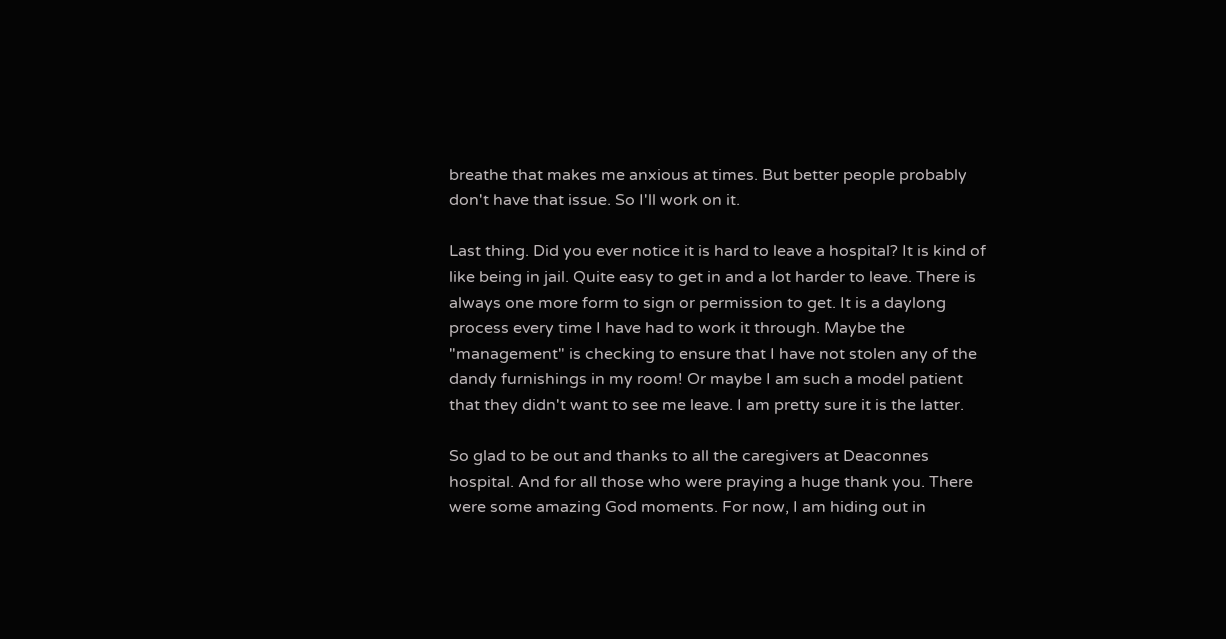breathe that makes me anxious at times. But better people probably don't have that issue. So I'll work on it.

Last thing. Did you ever notice it is hard to leave a hospital? It is kind of like being in jail. Quite easy to get in and a lot harder to leave. There is always one more form to sign or permission to get. It is a daylong process every time I have had to work it through. Maybe the "management" is checking to ensure that I have not stolen any of the dandy furnishings in my room! Or maybe I am such a model patient that they didn't want to see me leave. I am pretty sure it is the latter.

So glad to be out and thanks to all the caregivers at Deaconnes hospital. And for all those who were praying a huge thank you. There were some amazing God moments. For now, I am hiding out in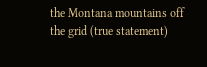the Montana mountains off the grid (true statement)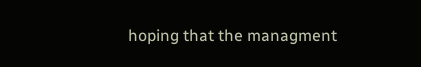hoping that the managment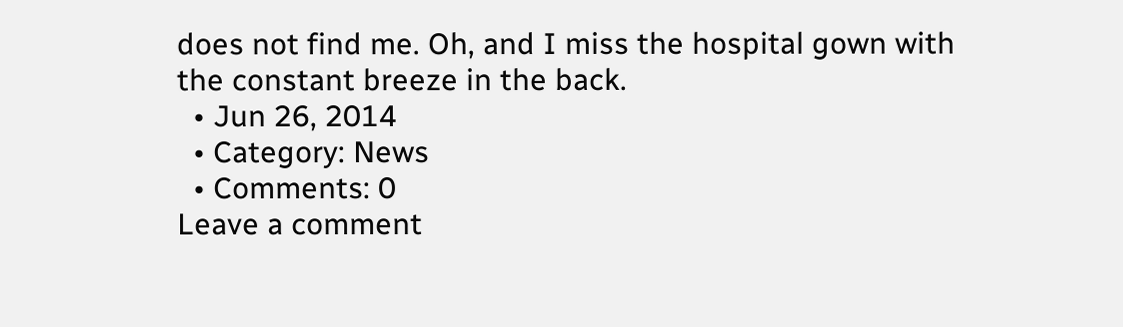does not find me. Oh, and I miss the hospital gown with the constant breeze in the back.
  • Jun 26, 2014
  • Category: News
  • Comments: 0
Leave a comment